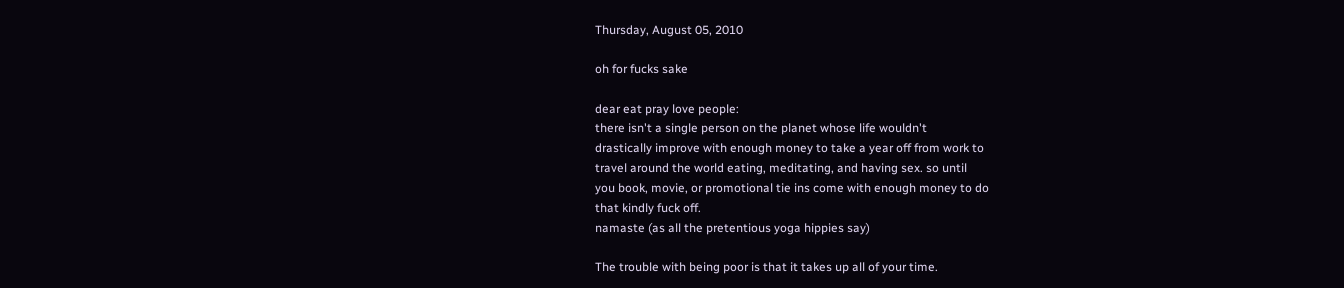Thursday, August 05, 2010

oh for fucks sake

dear eat pray love people:
there isn't a single person on the planet whose life wouldn't
drastically improve with enough money to take a year off from work to
travel around the world eating, meditating, and having sex. so until
you book, movie, or promotional tie ins come with enough money to do
that kindly fuck off.
namaste (as all the pretentious yoga hippies say)

The trouble with being poor is that it takes up all of your time.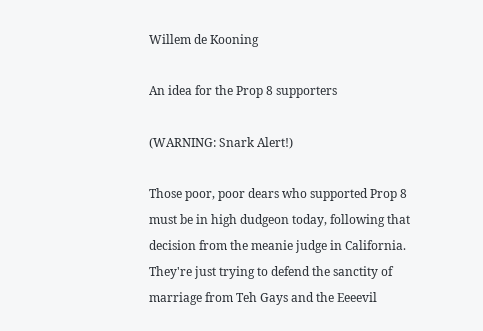Willem de Kooning

An idea for the Prop 8 supporters

(WARNING: Snark Alert!)

Those poor, poor dears who supported Prop 8 must be in high dudgeon today, following that decision from the meanie judge in California. They're just trying to defend the sanctity of marriage from Teh Gays and the Eeeevil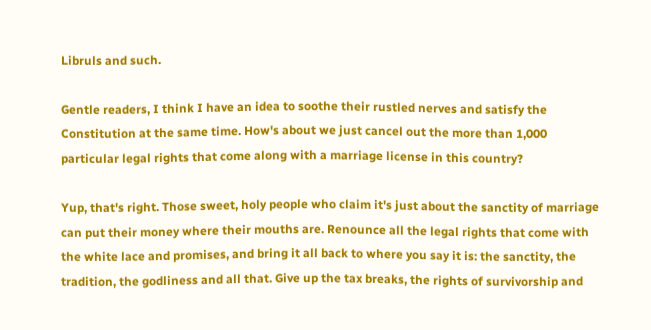Libruls and such.

Gentle readers, I think I have an idea to soothe their rustled nerves and satisfy the Constitution at the same time. How's about we just cancel out the more than 1,000 particular legal rights that come along with a marriage license in this country?

Yup, that's right. Those sweet, holy people who claim it's just about the sanctity of marriage can put their money where their mouths are. Renounce all the legal rights that come with the white lace and promises, and bring it all back to where you say it is: the sanctity, the tradition, the godliness and all that. Give up the tax breaks, the rights of survivorship and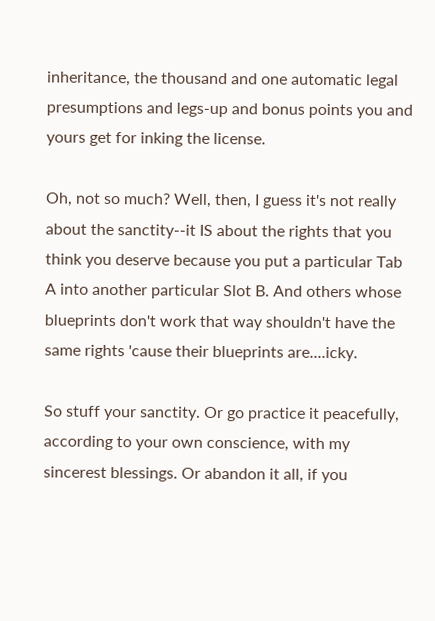inheritance, the thousand and one automatic legal presumptions and legs-up and bonus points you and yours get for inking the license.

Oh, not so much? Well, then, I guess it's not really about the sanctity--it IS about the rights that you think you deserve because you put a particular Tab A into another particular Slot B. And others whose blueprints don't work that way shouldn't have the same rights 'cause their blueprints are....icky.

So stuff your sanctity. Or go practice it peacefully, according to your own conscience, with my sincerest blessings. Or abandon it all, if you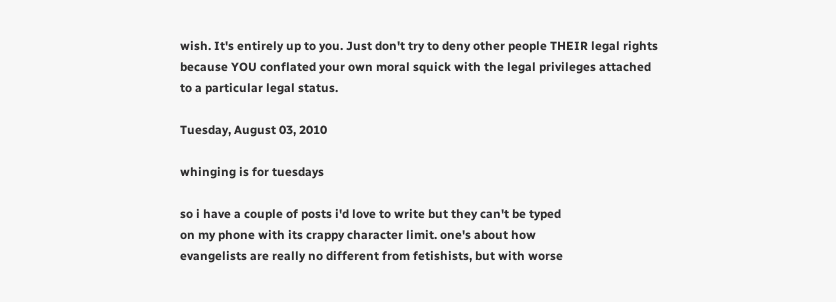wish. It's entirely up to you. Just don't try to deny other people THEIR legal rights because YOU conflated your own moral squick with the legal privileges attached to a particular legal status.

Tuesday, August 03, 2010

whinging is for tuesdays

so i have a couple of posts i'd love to write but they can't be typed
on my phone with its crappy character limit. one's about how
evangelists are really no different from fetishists, but with worse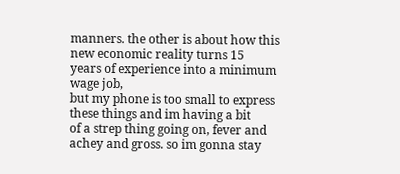manners. the other is about how this new economic reality turns 15
years of experience into a minimum wage job,
but my phone is too small to express these things and im having a bit
of a strep thing going on, fever and achey and gross. so im gonna stay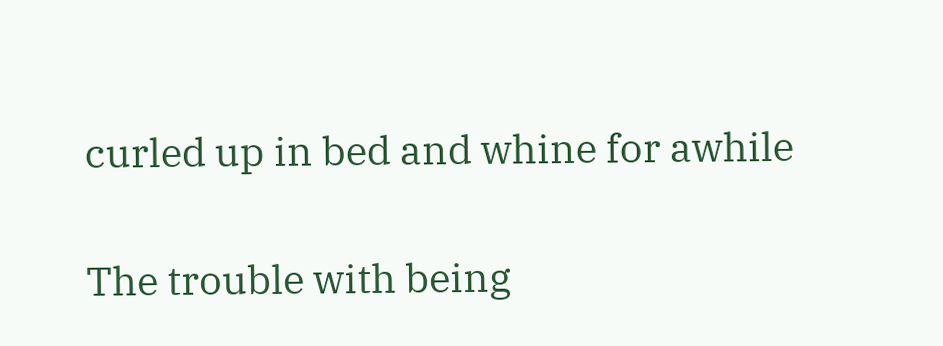curled up in bed and whine for awhile

The trouble with being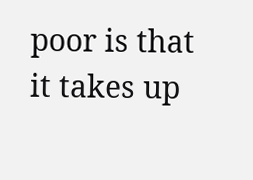poor is that it takes up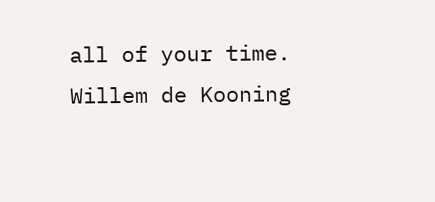all of your time.
Willem de Kooning